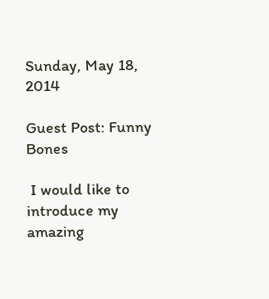Sunday, May 18, 2014

Guest Post: Funny Bones

 I would like to introduce my amazing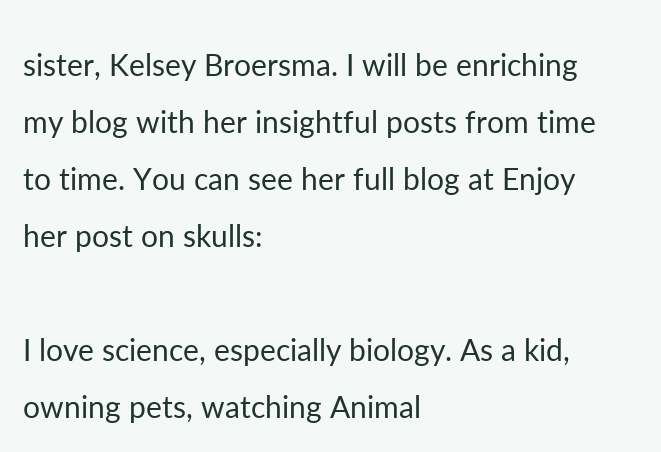sister, Kelsey Broersma. I will be enriching my blog with her insightful posts from time to time. You can see her full blog at Enjoy her post on skulls:

I love science, especially biology. As a kid, owning pets, watching Animal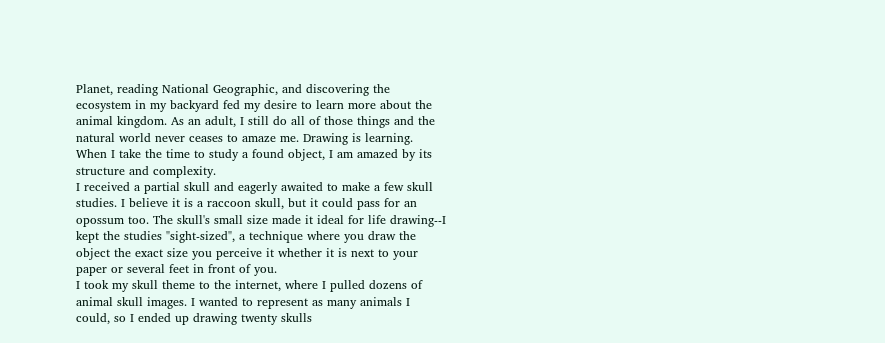Planet, reading National Geographic, and discovering the ecosystem in my backyard fed my desire to learn more about the animal kingdom. As an adult, I still do all of those things and the natural world never ceases to amaze me. Drawing is learning. When I take the time to study a found object, I am amazed by its structure and complexity.
I received a partial skull and eagerly awaited to make a few skull studies. I believe it is a raccoon skull, but it could pass for an opossum too. The skull's small size made it ideal for life drawing--I kept the studies "sight-sized", a technique where you draw the object the exact size you perceive it whether it is next to your paper or several feet in front of you.
I took my skull theme to the internet, where I pulled dozens of animal skull images. I wanted to represent as many animals I could, so I ended up drawing twenty skulls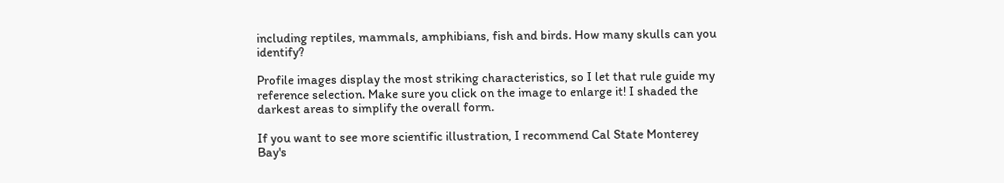including reptiles, mammals, amphibians, fish and birds. How many skulls can you identify?

Profile images display the most striking characteristics, so I let that rule guide my reference selection. Make sure you click on the image to enlarge it! I shaded the darkest areas to simplify the overall form.

If you want to see more scientific illustration, I recommend Cal State Monterey Bay's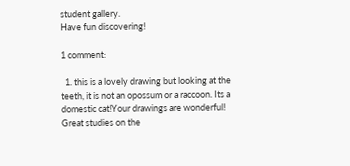student gallery.
Have fun discovering!

1 comment:

  1. this is a lovely drawing but looking at the teeth, it is not an opossum or a raccoon. Its a domestic cat!Your drawings are wonderful! Great studies on the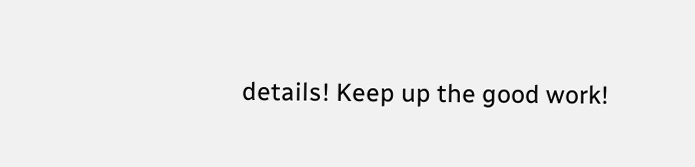details! Keep up the good work!